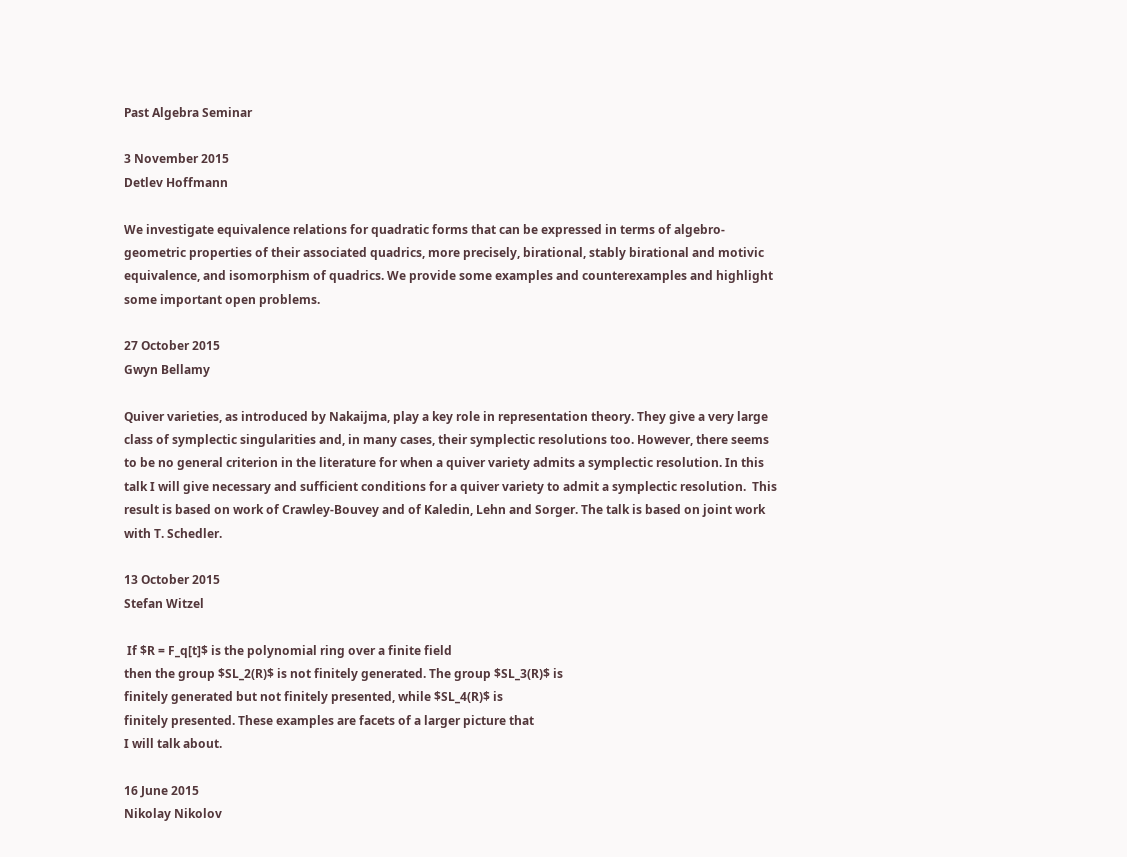Past Algebra Seminar

3 November 2015
Detlev Hoffmann

We investigate equivalence relations for quadratic forms that can be expressed in terms of algebro-geometric properties of their associated quadrics, more precisely, birational, stably birational and motivic equivalence, and isomorphism of quadrics. We provide some examples and counterexamples and highlight some important open problems.

27 October 2015
Gwyn Bellamy

Quiver varieties, as introduced by Nakaijma, play a key role in representation theory. They give a very large class of symplectic singularities and, in many cases, their symplectic resolutions too. However, there seems to be no general criterion in the literature for when a quiver variety admits a symplectic resolution. In this talk I will give necessary and sufficient conditions for a quiver variety to admit a symplectic resolution.  This result is based on work of Crawley-Bouvey and of Kaledin, Lehn and Sorger. The talk is based on joint work with T. Schedler.

13 October 2015
Stefan Witzel

 If $R = F_q[t]$ is the polynomial ring over a finite field
then the group $SL_2(R)$ is not finitely generated. The group $SL_3(R)$ is
finitely generated but not finitely presented, while $SL_4(R)$ is
finitely presented. These examples are facets of a larger picture that
I will talk about.

16 June 2015
Nikolay Nikolov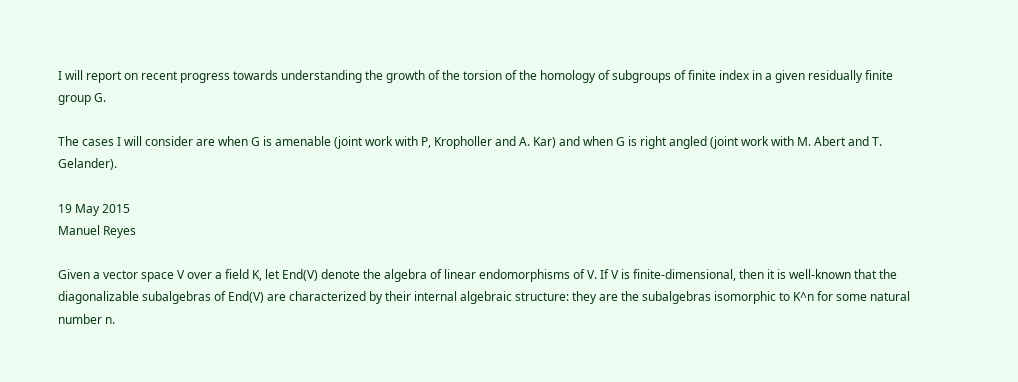I will report on recent progress towards understanding the growth of the torsion of the homology of subgroups of finite index in a given residually finite group G.

The cases I will consider are when G is amenable (joint work with P, Kropholler and A. Kar) and when G is right angled (joint work with M. Abert and T. Gelander).

19 May 2015
Manuel Reyes

Given a vector space V over a field K, let End(V) denote the algebra of linear endomorphisms of V. If V is finite-dimensional, then it is well-known that the diagonalizable subalgebras of End(V) are characterized by their internal algebraic structure: they are the subalgebras isomorphic to K^n for some natural number n.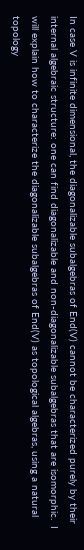In case V is infinite dimensional, the diagonalizable subalgebras of End(V) cannot be characterized purely by their internal algebraic structure: one can find diagonalizable and non-diagonalizable subalgebras that are isomorphic.  I will explain how to characterize the diagonalizable subalgebras of End(V) as topological algebras, using a natural topology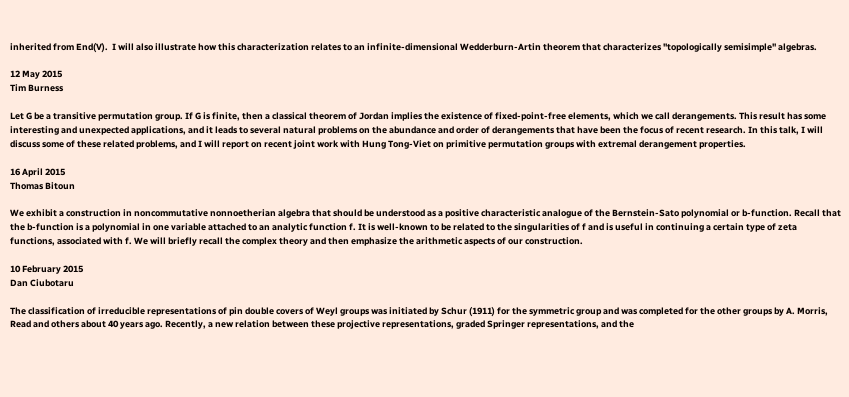inherited from End(V).  I will also illustrate how this characterization relates to an infinite-dimensional Wedderburn-Artin theorem that characterizes "topologically semisimple" algebras.

12 May 2015
Tim Burness

Let G be a transitive permutation group. If G is finite, then a classical theorem of Jordan implies the existence of fixed-point-free elements, which we call derangements. This result has some interesting and unexpected applications, and it leads to several natural problems on the abundance and order of derangements that have been the focus of recent research. In this talk, I will discuss some of these related problems, and I will report on recent joint work with Hung Tong-Viet on primitive permutation groups with extremal derangement properties.

16 April 2015
Thomas Bitoun

We exhibit a construction in noncommutative nonnoetherian algebra that should be understood as a positive characteristic analogue of the Bernstein-Sato polynomial or b-function. Recall that the b-function is a polynomial in one variable attached to an analytic function f. It is well-known to be related to the singularities of f and is useful in continuing a certain type of zeta functions, associated with f. We will briefly recall the complex theory and then emphasize the arithmetic aspects of our construction.

10 February 2015
Dan Ciubotaru

The classification of irreducible representations of pin double covers of Weyl groups was initiated by Schur (1911) for the symmetric group and was completed for the other groups by A. Morris, Read and others about 40 years ago. Recently, a new relation between these projective representations, graded Springer representations, and the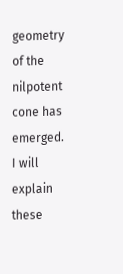geometry of the nilpotent cone has emerged. I will explain these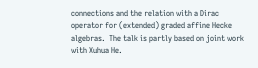connections and the relation with a Dirac operator for (extended) graded affine Hecke algebras.  The talk is partly based on joint work with Xuhua He.